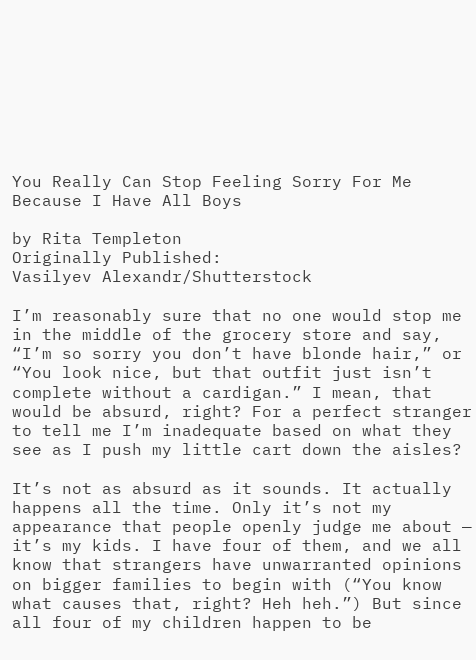You Really Can Stop Feeling Sorry For Me Because I Have All Boys

by Rita Templeton
Originally Published:
Vasilyev Alexandr/Shutterstock

I’m reasonably sure that no one would stop me in the middle of the grocery store and say, “I’m so sorry you don’t have blonde hair,” or “You look nice, but that outfit just isn’t complete without a cardigan.” I mean, that would be absurd, right? For a perfect stranger to tell me I’m inadequate based on what they see as I push my little cart down the aisles?

It’s not as absurd as it sounds. It actually happens all the time. Only it’s not my appearance that people openly judge me about — it’s my kids. I have four of them, and we all know that strangers have unwarranted opinions on bigger families to begin with (“You know what causes that, right? Heh heh.”) But since all four of my children happen to be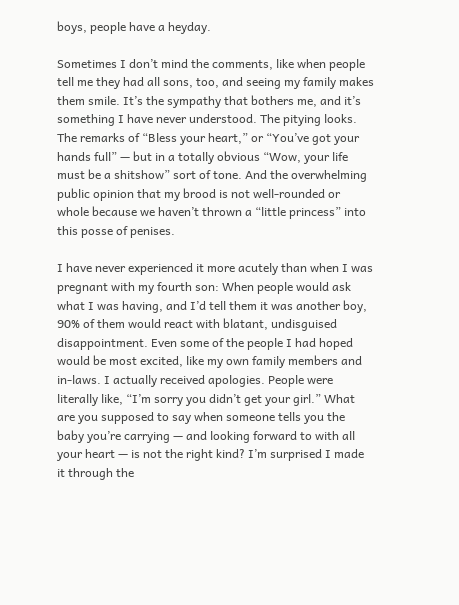boys, people have a heyday.

Sometimes I don’t mind the comments, like when people tell me they had all sons, too, and seeing my family makes them smile. It’s the sympathy that bothers me, and it’s something I have never understood. The pitying looks. The remarks of “Bless your heart,” or “You’ve got your hands full” — but in a totally obvious “Wow, your life must be a shitshow” sort of tone. And the overwhelming public opinion that my brood is not well-rounded or whole because we haven’t thrown a “little princess” into this posse of penises.

I have never experienced it more acutely than when I was pregnant with my fourth son: When people would ask what I was having, and I’d tell them it was another boy, 90% of them would react with blatant, undisguised disappointment. Even some of the people I had hoped would be most excited, like my own family members and in-laws. I actually received apologies. People were literally like, “I’m sorry you didn’t get your girl.” What are you supposed to say when someone tells you the baby you’re carrying — and looking forward to with all your heart — is not the right kind? I’m surprised I made it through the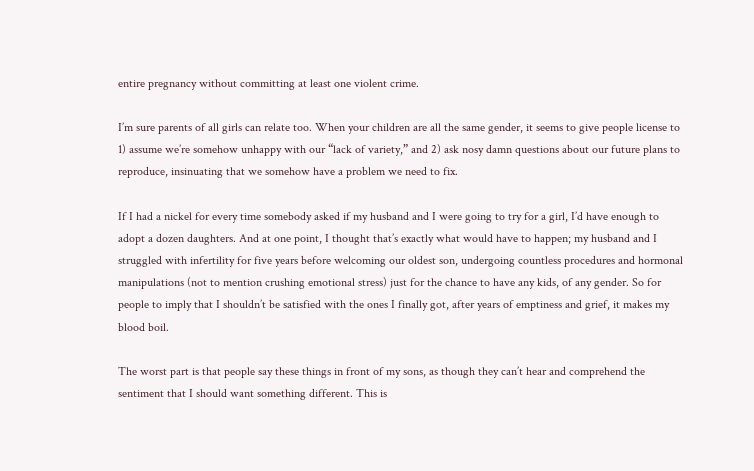entire pregnancy without committing at least one violent crime.

I’m sure parents of all girls can relate too. When your children are all the same gender, it seems to give people license to 1) assume we’re somehow unhappy with our “lack of variety,” and 2) ask nosy damn questions about our future plans to reproduce, insinuating that we somehow have a problem we need to fix.

If I had a nickel for every time somebody asked if my husband and I were going to try for a girl, I’d have enough to adopt a dozen daughters. And at one point, I thought that’s exactly what would have to happen; my husband and I struggled with infertility for five years before welcoming our oldest son, undergoing countless procedures and hormonal manipulations (not to mention crushing emotional stress) just for the chance to have any kids, of any gender. So for people to imply that I shouldn’t be satisfied with the ones I finally got, after years of emptiness and grief, it makes my blood boil.

The worst part is that people say these things in front of my sons, as though they can’t hear and comprehend the sentiment that I should want something different. This is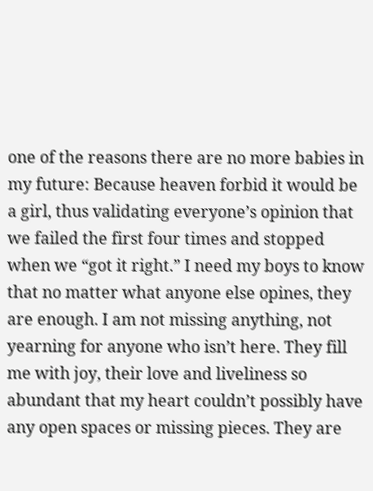one of the reasons there are no more babies in my future: Because heaven forbid it would be a girl, thus validating everyone’s opinion that we failed the first four times and stopped when we “got it right.” I need my boys to know that no matter what anyone else opines, they are enough. I am not missing anything, not yearning for anyone who isn’t here. They fill me with joy, their love and liveliness so abundant that my heart couldn’t possibly have any open spaces or missing pieces. They are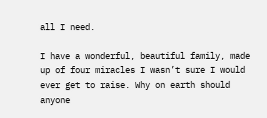all I need.

I have a wonderful, beautiful family, made up of four miracles I wasn’t sure I would ever get to raise. Why on earth should anyone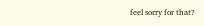feel sorry for that?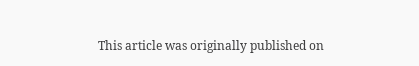This article was originally published on